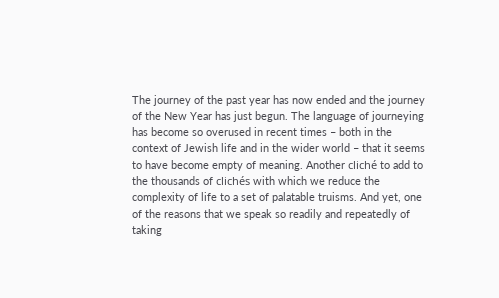The journey of the past year has now ended and the journey of the New Year has just begun. The language of journeying has become so overused in recent times – both in the context of Jewish life and in the wider world – that it seems to have become empty of meaning. Another cliché to add to the thousands of clichés with which we reduce the complexity of life to a set of palatable truisms. And yet, one of the reasons that we speak so readily and repeatedly of taking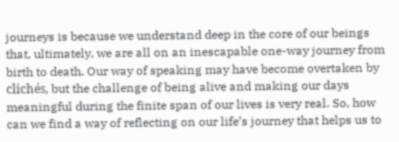journeys is because we understand deep in the core of our beings that, ultimately, we are all on an inescapable one-way journey from birth to death. Our way of speaking may have become overtaken by clichés, but the challenge of being alive and making our days meaningful during the finite span of our lives is very real. So, how can we find a way of reflecting on our life’s journey that helps us to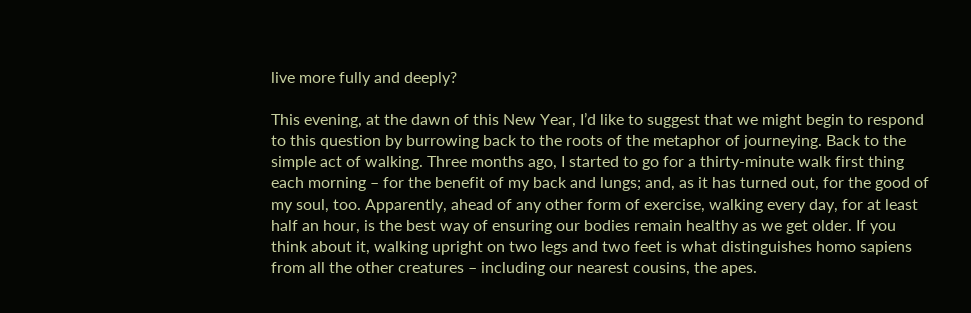live more fully and deeply?

This evening, at the dawn of this New Year, I’d like to suggest that we might begin to respond to this question by burrowing back to the roots of the metaphor of journeying. Back to the simple act of walking. Three months ago, I started to go for a thirty-minute walk first thing each morning – for the benefit of my back and lungs; and, as it has turned out, for the good of my soul, too. Apparently, ahead of any other form of exercise, walking every day, for at least half an hour, is the best way of ensuring our bodies remain healthy as we get older. If you think about it, walking upright on two legs and two feet is what distinguishes homo sapiens from all the other creatures – including our nearest cousins, the apes.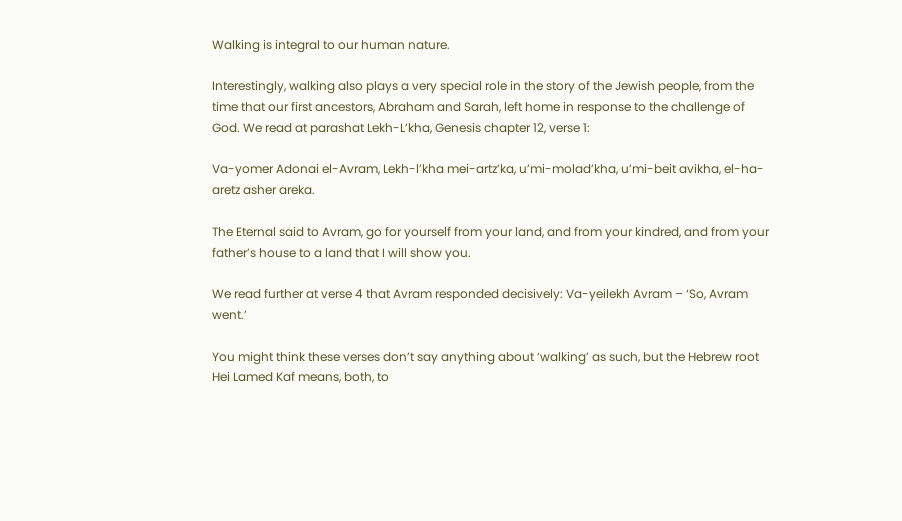Walking is integral to our human nature.

Interestingly, walking also plays a very special role in the story of the Jewish people, from the time that our first ancestors, Abraham and Sarah, left home in response to the challenge of God. We read at parashat Lekh-L’kha, Genesis chapter 12, verse 1:

Va-yomer Adonai el-Avram, Lekh-l’kha mei-artz’ka, u’mi-molad’kha, u’mi-beit avikha, el-ha-aretz asher areka.

The Eternal said to Avram, go for yourself from your land, and from your kindred, and from your father’s house to a land that I will show you.

We read further at verse 4 that Avram responded decisively: Va-yeilekh Avram – ‘So, Avram went.’

You might think these verses don’t say anything about ‘walking’ as such, but the Hebrew root Hei Lamed Kaf means, both, to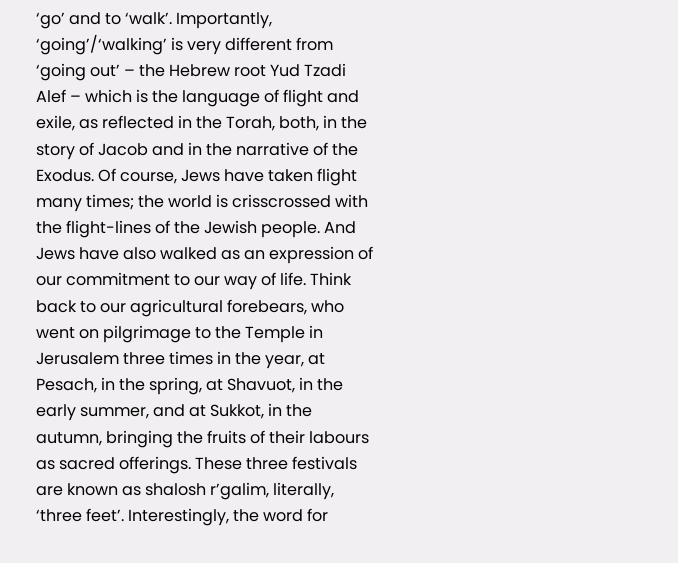‘go’ and to ‘walk’. Importantly, ‘going’/‘walking’ is very different from ‘going out’ – the Hebrew root Yud Tzadi Alef – which is the language of flight and exile, as reflected in the Torah, both, in the story of Jacob and in the narrative of the Exodus. Of course, Jews have taken flight many times; the world is crisscrossed with the flight-lines of the Jewish people. And Jews have also walked as an expression of our commitment to our way of life. Think back to our agricultural forebears, who went on pilgrimage to the Temple in Jerusalem three times in the year, at Pesach, in the spring, at Shavuot, in the early summer, and at Sukkot, in the autumn, bringing the fruits of their labours as sacred offerings. These three festivals are known as shalosh r’galim, literally, ‘three feet’. Interestingly, the word for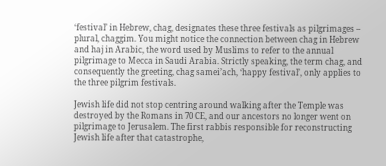‘festival’ in Hebrew, chag, designates these three festivals as pilgrimages – plural, chaggim. You might notice the connection between chag in Hebrew and haj in Arabic, the word used by Muslims to refer to the annual pilgrimage to Mecca in Saudi Arabia. Strictly speaking, the term chag, and consequently the greeting, chag samei’ach, ‘happy festival’, only applies to the three pilgrim festivals.

Jewish life did not stop centring around walking after the Temple was destroyed by the Romans in 70 CE, and our ancestors no longer went on pilgrimage to Jerusalem. The first rabbis responsible for reconstructing Jewish life after that catastrophe,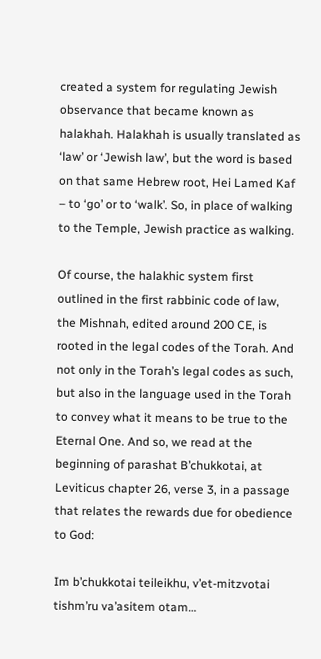created a system for regulating Jewish observance that became known as halakhah. Halakhah is usually translated as ‘law’ or ‘Jewish law’, but the word is based on that same Hebrew root, Hei Lamed Kaf – to ‘go’ or to ‘walk’. So, in place of walking to the Temple, Jewish practice as walking.

Of course, the halakhic system first outlined in the first rabbinic code of law, the Mishnah, edited around 200 CE, is rooted in the legal codes of the Torah. And not only in the Torah’s legal codes as such, but also in the language used in the Torah to convey what it means to be true to the Eternal One. And so, we read at the beginning of parashat B’chukkotai, at Leviticus chapter 26, verse 3, in a passage that relates the rewards due for obedience to God:

Im b’chukkotai teileikhu, v’et-mitzvotai tishm’ru va’asitem otam…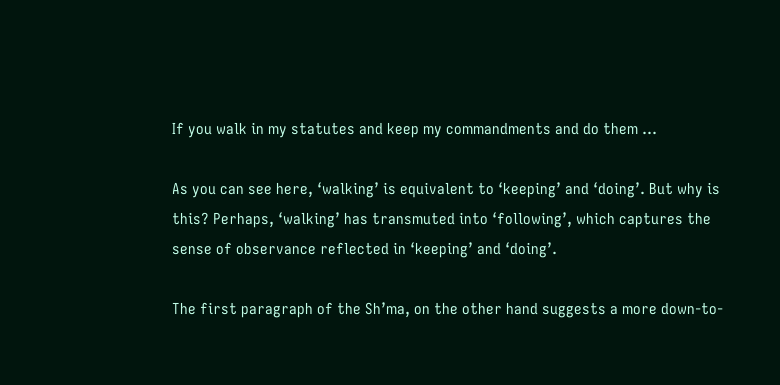If you walk in my statutes and keep my commandments and do them …

As you can see here, ‘walking’ is equivalent to ‘keeping’ and ‘doing’. But why is this? Perhaps, ‘walking’ has transmuted into ‘following’, which captures the sense of observance reflected in ‘keeping’ and ‘doing’.

The first paragraph of the Sh’ma, on the other hand suggests a more down-to-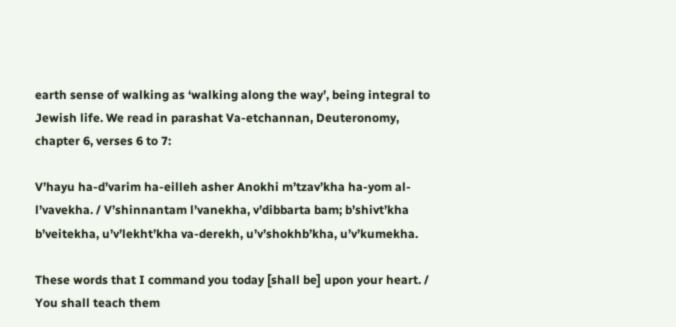earth sense of walking as ‘walking along the way’, being integral to Jewish life. We read in parashat Va-etchannan, Deuteronomy, chapter 6, verses 6 to 7:

V’hayu ha-d’varim ha-eilleh asher Anokhi m’tzav’kha ha-yom al-l’vavekha. / V’shinnantam l’vanekha, v’dibbarta bam; b’shivt’kha b’veitekha, u’v’lekht’kha va-derekh, u’v’shokhb’kha, u’v’kumekha.

These words that I command you today [shall be] upon your heart. / You shall teach them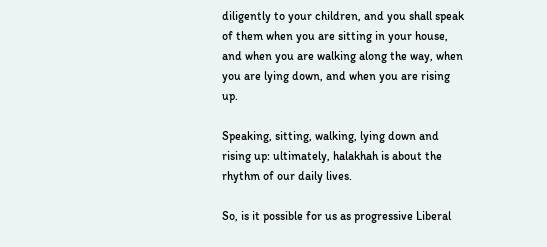diligently to your children, and you shall speak of them when you are sitting in your house, and when you are walking along the way, when you are lying down, and when you are rising up.

Speaking, sitting, walking, lying down and rising up: ultimately, halakhah is about the rhythm of our daily lives.

So, is it possible for us as progressive Liberal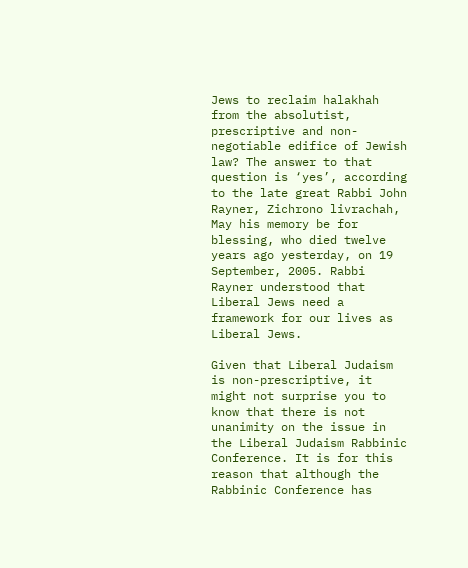Jews to reclaim halakhah from the absolutist, prescriptive and non-negotiable edifice of Jewish law? The answer to that question is ‘yes’, according to the late great Rabbi John Rayner, Zichrono livrachah, May his memory be for blessing, who died twelve years ago yesterday, on 19 September, 2005. Rabbi Rayner understood that Liberal Jews need a framework for our lives as Liberal Jews.

Given that Liberal Judaism is non-prescriptive, it might not surprise you to know that there is not unanimity on the issue in the Liberal Judaism Rabbinic Conference. It is for this reason that although the Rabbinic Conference has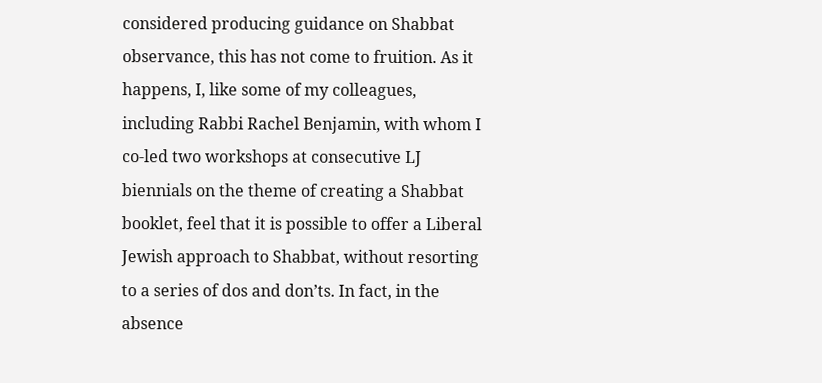considered producing guidance on Shabbat observance, this has not come to fruition. As it happens, I, like some of my colleagues, including Rabbi Rachel Benjamin, with whom I co-led two workshops at consecutive LJ biennials on the theme of creating a Shabbat booklet, feel that it is possible to offer a Liberal Jewish approach to Shabbat, without resorting to a series of dos and don’ts. In fact, in the absence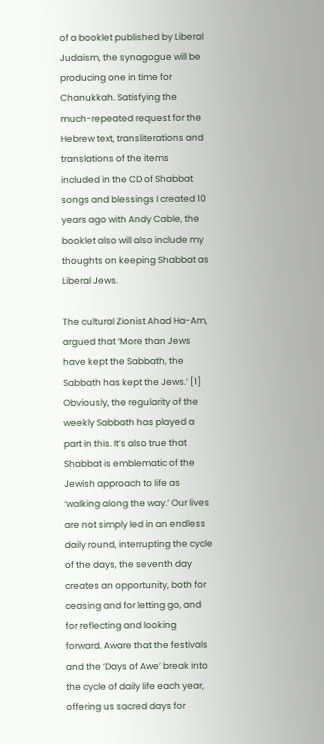of a booklet published by Liberal Judaism, the synagogue will be producing one in time for Chanukkah. Satisfying the much-repeated request for the Hebrew text, transliterations and translations of the items included in the CD of Shabbat songs and blessings I created 10 years ago with Andy Cable, the booklet also will also include my thoughts on keeping Shabbat as Liberal Jews.

The cultural Zionist Ahad Ha-Am, argued that ‘More than Jews have kept the Sabbath, the Sabbath has kept the Jews.’ [1] Obviously, the regularity of the weekly Sabbath has played a part in this. It’s also true that Shabbat is emblematic of the Jewish approach to life as ‘walking along the way.’ Our lives are not simply led in an endless daily round, interrupting the cycle of the days, the seventh day creates an opportunity, both for ceasing and for letting go, and for reflecting and looking forward. Aware that the festivals and the ’Days of Awe’ break into the cycle of daily life each year, offering us sacred days for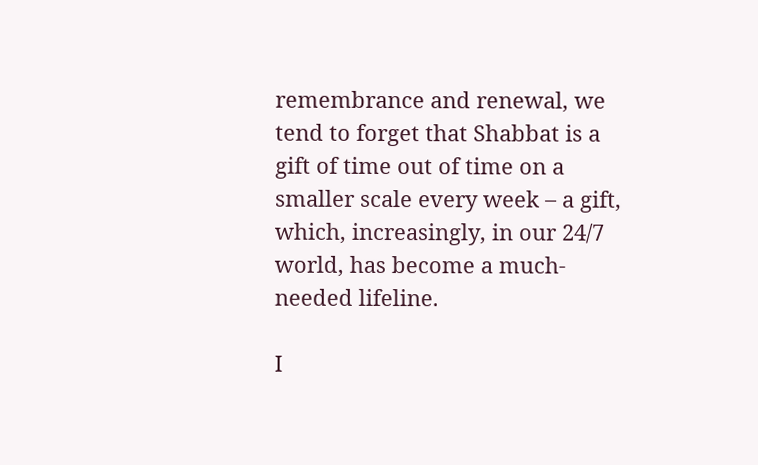remembrance and renewal, we tend to forget that Shabbat is a gift of time out of time on a smaller scale every week – a gift, which, increasingly, in our 24/7 world, has become a much-needed lifeline.

I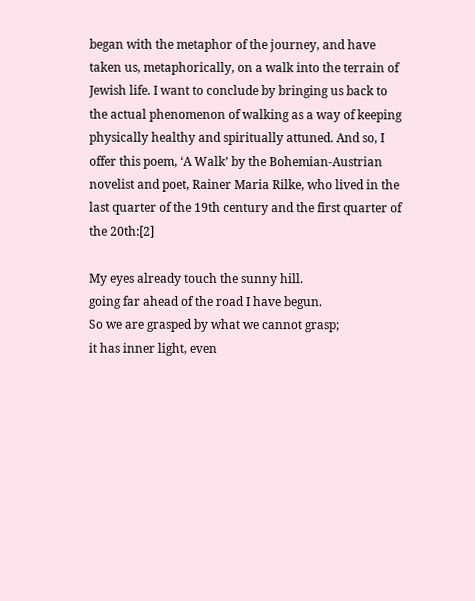began with the metaphor of the journey, and have taken us, metaphorically, on a walk into the terrain of Jewish life. I want to conclude by bringing us back to the actual phenomenon of walking as a way of keeping physically healthy and spiritually attuned. And so, I offer this poem, ‘A Walk’ by the Bohemian-Austrian novelist and poet, Rainer Maria Rilke, who lived in the last quarter of the 19th century and the first quarter of the 20th:[2]

My eyes already touch the sunny hill.
going far ahead of the road I have begun.
So we are grasped by what we cannot grasp;
it has inner light, even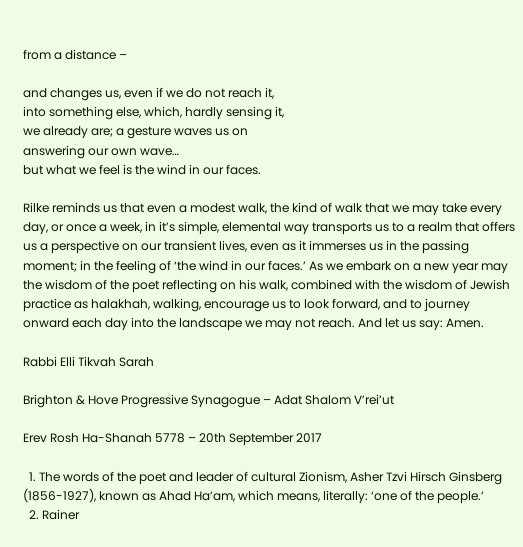from a distance –

and changes us, even if we do not reach it,
into something else, which, hardly sensing it,
we already are; a gesture waves us on
answering our own wave…
but what we feel is the wind in our faces.

Rilke reminds us that even a modest walk, the kind of walk that we may take every day, or once a week, in it’s simple, elemental way transports us to a realm that offers us a perspective on our transient lives, even as it immerses us in the passing moment; in the feeling of ‘the wind in our faces.’ As we embark on a new year may the wisdom of the poet reflecting on his walk, combined with the wisdom of Jewish practice as halakhah, walking, encourage us to look forward, and to journey onward each day into the landscape we may not reach. And let us say: Amen.

Rabbi Elli Tikvah Sarah

Brighton & Hove Progressive Synagogue – Adat Shalom V’rei’ut

Erev Rosh Ha-Shanah 5778 – 20th September 2017

  1. The words of the poet and leader of cultural Zionism, Asher Tzvi Hirsch Ginsberg (1856-1927), known as Ahad Ha’am, which means, literally: ‘one of the people.’
  2. Rainer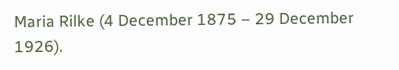Maria Rilke (4 December 1875 – 29 December 1926).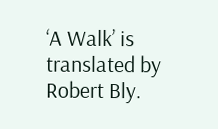‘A Walk’ is translated by Robert Bly.